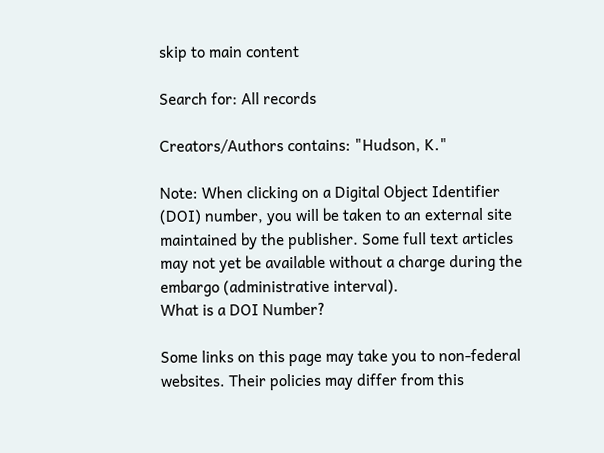skip to main content

Search for: All records

Creators/Authors contains: "Hudson, K."

Note: When clicking on a Digital Object Identifier (DOI) number, you will be taken to an external site maintained by the publisher. Some full text articles may not yet be available without a charge during the embargo (administrative interval).
What is a DOI Number?

Some links on this page may take you to non-federal websites. Their policies may differ from this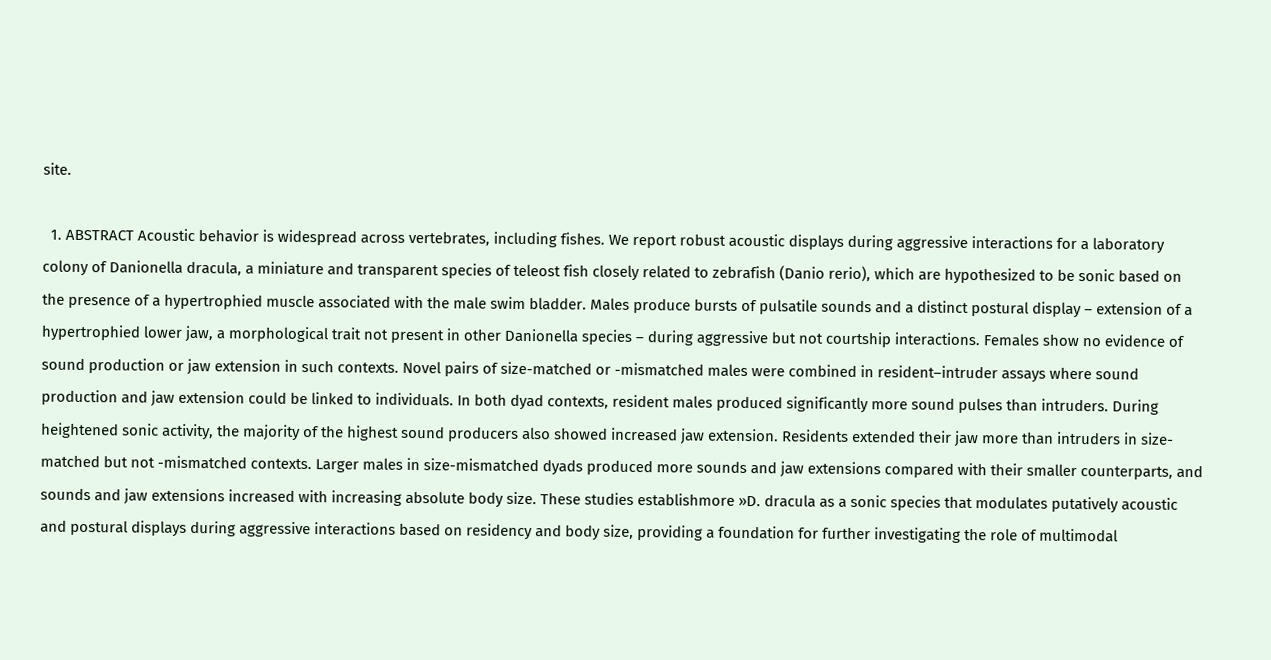site.

  1. ABSTRACT Acoustic behavior is widespread across vertebrates, including fishes. We report robust acoustic displays during aggressive interactions for a laboratory colony of Danionella dracula, a miniature and transparent species of teleost fish closely related to zebrafish (Danio rerio), which are hypothesized to be sonic based on the presence of a hypertrophied muscle associated with the male swim bladder. Males produce bursts of pulsatile sounds and a distinct postural display – extension of a hypertrophied lower jaw, a morphological trait not present in other Danionella species – during aggressive but not courtship interactions. Females show no evidence of sound production or jaw extension in such contexts. Novel pairs of size-matched or -mismatched males were combined in resident–intruder assays where sound production and jaw extension could be linked to individuals. In both dyad contexts, resident males produced significantly more sound pulses than intruders. During heightened sonic activity, the majority of the highest sound producers also showed increased jaw extension. Residents extended their jaw more than intruders in size-matched but not -mismatched contexts. Larger males in size-mismatched dyads produced more sounds and jaw extensions compared with their smaller counterparts, and sounds and jaw extensions increased with increasing absolute body size. These studies establishmore »D. dracula as a sonic species that modulates putatively acoustic and postural displays during aggressive interactions based on residency and body size, providing a foundation for further investigating the role of multimodal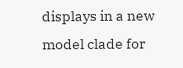displays in a new model clade for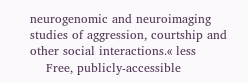neurogenomic and neuroimaging studies of aggression, courtship and other social interactions.« less
    Free, publicly-accessible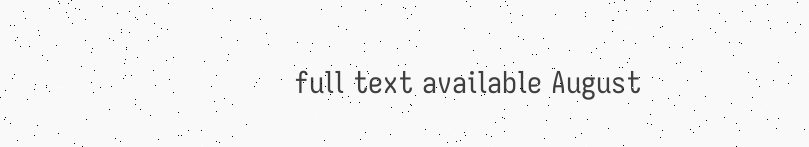full text available August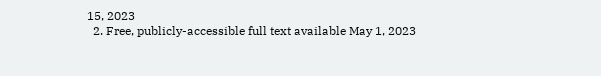15, 2023
  2. Free, publicly-accessible full text available May 1, 2023